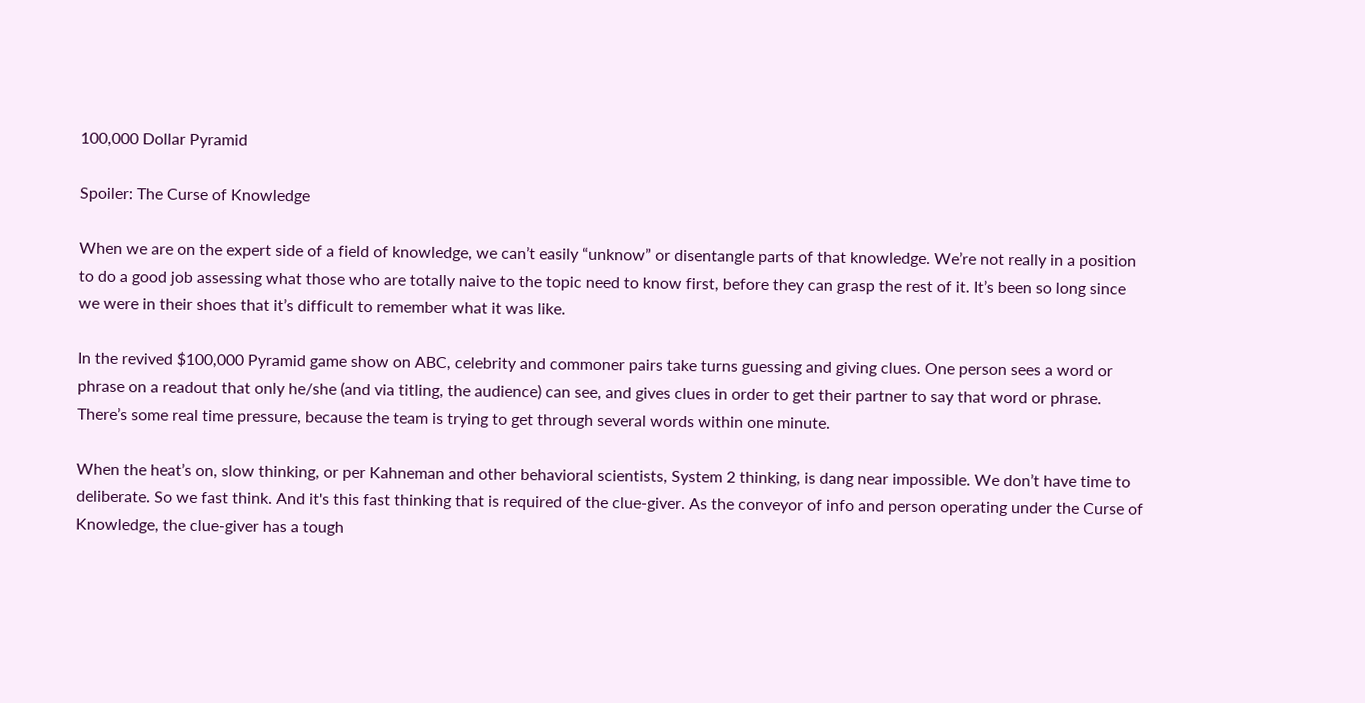100,000 Dollar Pyramid

Spoiler: The Curse of Knowledge

When we are on the expert side of a field of knowledge, we can’t easily “unknow” or disentangle parts of that knowledge. We’re not really in a position to do a good job assessing what those who are totally naive to the topic need to know first, before they can grasp the rest of it. It’s been so long since we were in their shoes that it’s difficult to remember what it was like.

In the revived $100,000 Pyramid game show on ABC, celebrity and commoner pairs take turns guessing and giving clues. One person sees a word or phrase on a readout that only he/she (and via titling, the audience) can see, and gives clues in order to get their partner to say that word or phrase. There’s some real time pressure, because the team is trying to get through several words within one minute.

When the heat’s on, slow thinking, or per Kahneman and other behavioral scientists, System 2 thinking, is dang near impossible. We don’t have time to deliberate. So we fast think. And it's this fast thinking that is required of the clue-giver. As the conveyor of info and person operating under the Curse of Knowledge, the clue-giver has a tough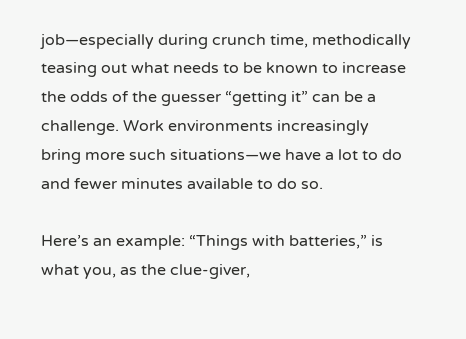job—especially during crunch time, methodically teasing out what needs to be known to increase the odds of the guesser “getting it” can be a challenge. Work environments increasingly bring more such situations—we have a lot to do and fewer minutes available to do so.

Here’s an example: “Things with batteries,” is what you, as the clue-giver,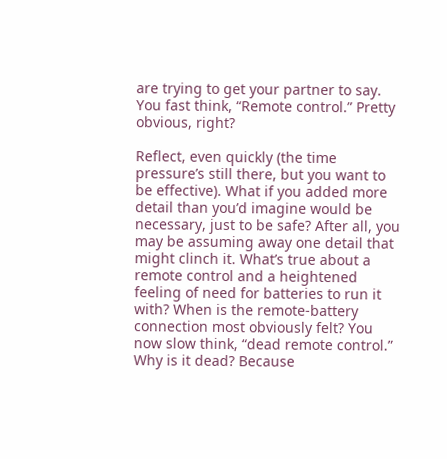are trying to get your partner to say. You fast think, “Remote control.” Pretty obvious, right?

Reflect, even quickly (the time pressure’s still there, but you want to be effective). What if you added more detail than you’d imagine would be necessary, just to be safe? After all, you may be assuming away one detail that might clinch it. What’s true about a remote control and a heightened feeling of need for batteries to run it with? When is the remote-battery connection most obviously felt? You now slow think, “dead remote control.” Why is it dead? Because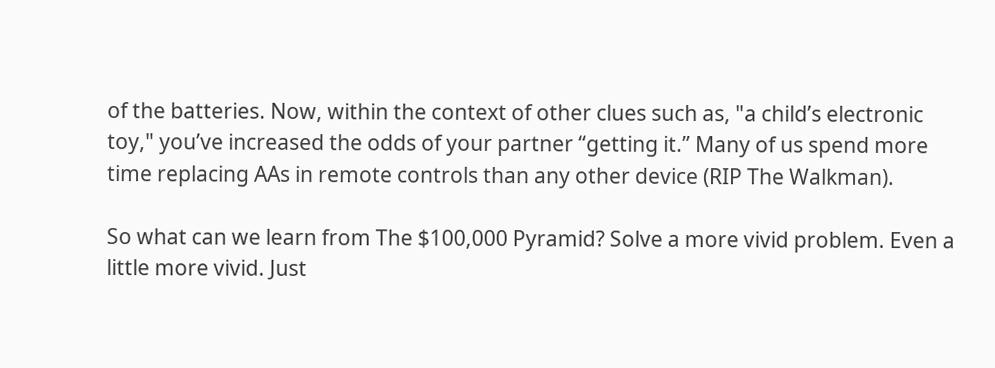of the batteries. Now, within the context of other clues such as, "a child’s electronic toy," you’ve increased the odds of your partner “getting it.” Many of us spend more time replacing AAs in remote controls than any other device (RIP The Walkman).

So what can we learn from The $100,000 Pyramid? Solve a more vivid problem. Even a little more vivid. Just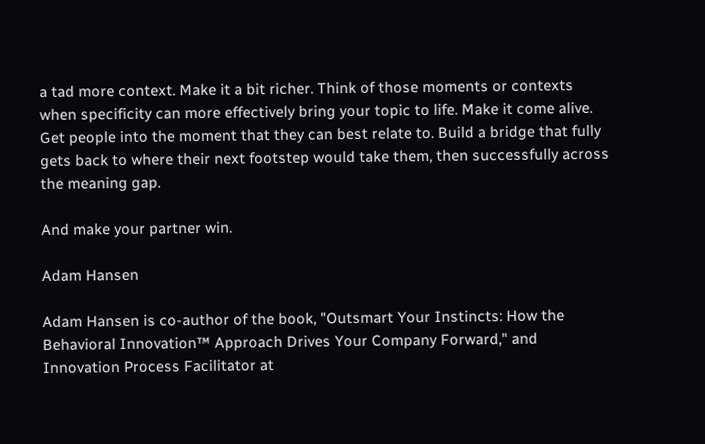a tad more context. Make it a bit richer. Think of those moments or contexts when specificity can more effectively bring your topic to life. Make it come alive. Get people into the moment that they can best relate to. Build a bridge that fully gets back to where their next footstep would take them, then successfully across the meaning gap.

And make your partner win.

Adam Hansen

Adam Hansen is co-author of the book, "Outsmart Your Instincts: How the Behavioral Innovation™ Approach Drives Your Company Forward," and Innovation Process Facilitator at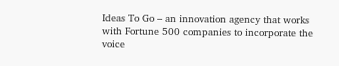Ideas To Go – an innovation agency that works with Fortune 500 companies to incorporate the voice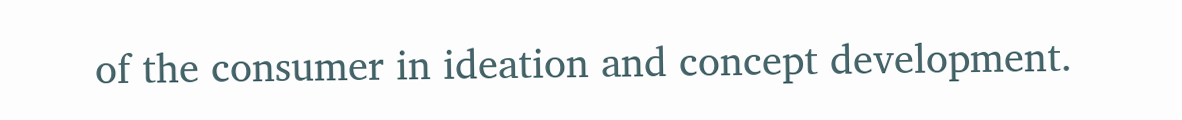of the consumer in ideation and concept development.